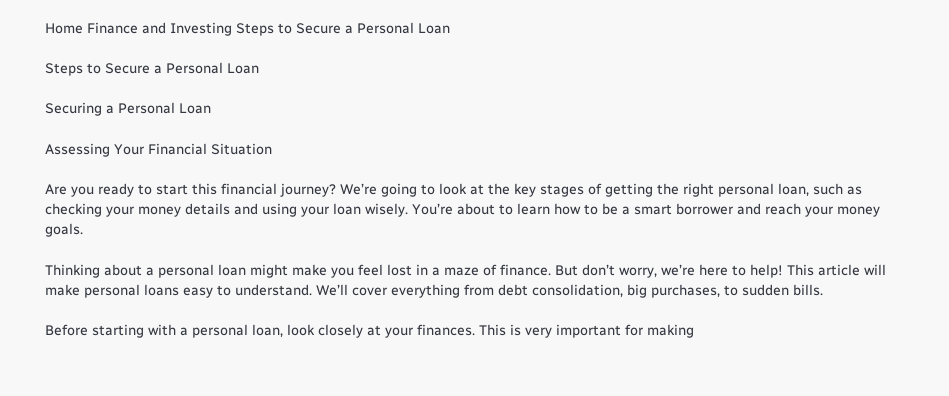Home Finance and Investing Steps to Secure a Personal Loan

Steps to Secure a Personal Loan

Securing a Personal Loan

Assessing Your Financial Situation

Are you ready to start this financial journey? We’re going to look at the key stages of getting the right personal loan, such as checking your money details and using your loan wisely. You’re about to learn how to be a smart borrower and reach your money goals.

Thinking about a personal loan might make you feel lost in a maze of finance. But don’t worry, we’re here to help! This article will make personal loans easy to understand. We’ll cover everything from debt consolidation, big purchases, to sudden bills.

Before starting with a personal loan, look closely at your finances. This is very important for making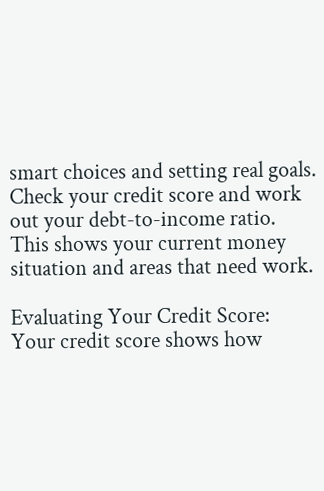smart choices and setting real goals. Check your credit score and work out your debt-to-income ratio. This shows your current money situation and areas that need work.

Evaluating Your Credit Score: Your credit score shows how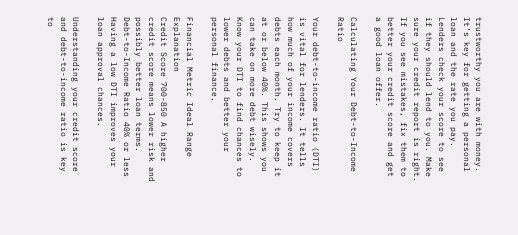trustworthy you are with money. It’s key for getting a personal loan and the rate you pay. Lenders check your score to see if they should lend to you. Make sure your credit report is right. If you see mistakes, fix them to better your credit score and get a good loan offer.

Calculating Your Debt-to-Income Ratio

Your debt-to-income ratio (DTI) is vital for lenders. It tells how much of your income covers debts each month. Try to keep it at or below 40%. This shows you can take on more debt wisely. Know your DTI to find chances to lower debts and better your personal finance.

Financial Metric Ideal Range Explanation
Credit Score 700-850 A higher credit score means lower risk and possibly better loan terms.
Debt-to-Income Ratio 40% or less Having a low DTI improves your loan approval chances.

Understanding your credit score and debt-to-income ratio is key to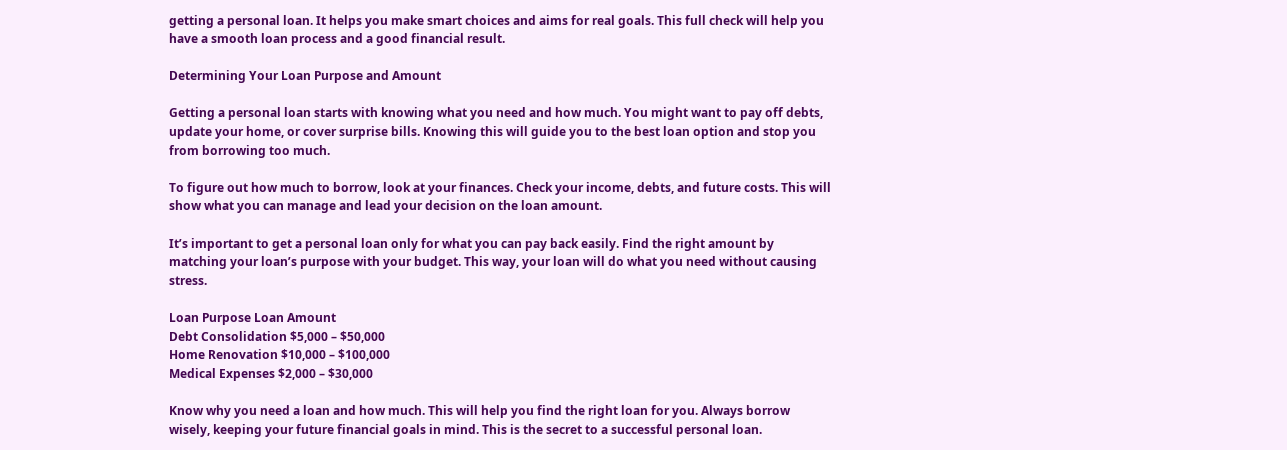getting a personal loan. It helps you make smart choices and aims for real goals. This full check will help you have a smooth loan process and a good financial result.

Determining Your Loan Purpose and Amount

Getting a personal loan starts with knowing what you need and how much. You might want to pay off debts, update your home, or cover surprise bills. Knowing this will guide you to the best loan option and stop you from borrowing too much.

To figure out how much to borrow, look at your finances. Check your income, debts, and future costs. This will show what you can manage and lead your decision on the loan amount.

It’s important to get a personal loan only for what you can pay back easily. Find the right amount by matching your loan’s purpose with your budget. This way, your loan will do what you need without causing stress.

Loan Purpose Loan Amount
Debt Consolidation $5,000 – $50,000
Home Renovation $10,000 – $100,000
Medical Expenses $2,000 – $30,000

Know why you need a loan and how much. This will help you find the right loan for you. Always borrow wisely, keeping your future financial goals in mind. This is the secret to a successful personal loan.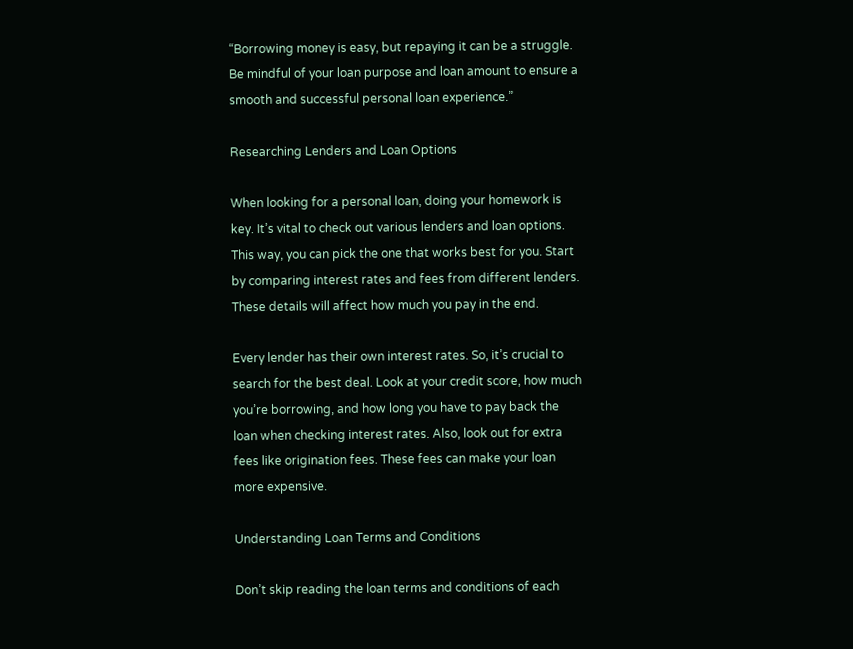“Borrowing money is easy, but repaying it can be a struggle. Be mindful of your loan purpose and loan amount to ensure a smooth and successful personal loan experience.”

Researching Lenders and Loan Options

When looking for a personal loan, doing your homework is key. It’s vital to check out various lenders and loan options. This way, you can pick the one that works best for you. Start by comparing interest rates and fees from different lenders. These details will affect how much you pay in the end.

Every lender has their own interest rates. So, it’s crucial to search for the best deal. Look at your credit score, how much you’re borrowing, and how long you have to pay back the loan when checking interest rates. Also, look out for extra fees like origination fees. These fees can make your loan more expensive.

Understanding Loan Terms and Conditions

Don’t skip reading the loan terms and conditions of each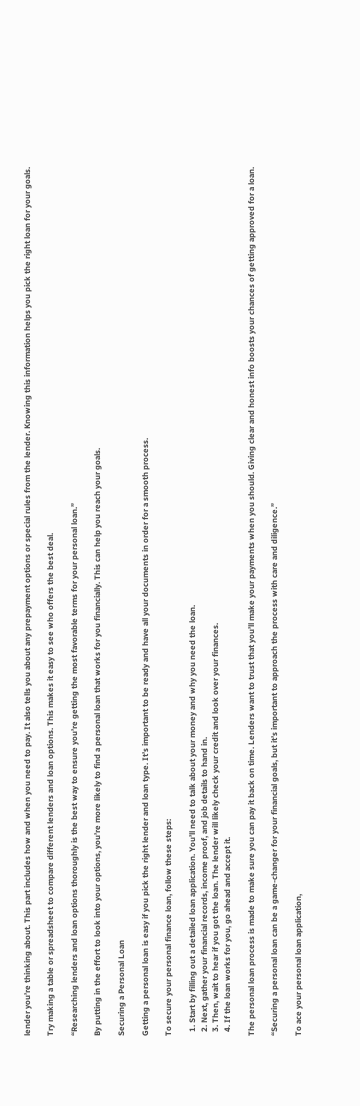lender you’re thinking about. This part includes how and when you need to pay. It also tells you about any prepayment options or special rules from the lender. Knowing this information helps you pick the right loan for your goals.

Try making a table or spreadsheet to compare different lenders and loan options. This makes it easy to see who offers the best deal.

“Researching lenders and loan options thoroughly is the best way to ensure you’re getting the most favorable terms for your personal loan.”

By putting in the effort to look into your options, you’re more likely to find a personal loan that works for you financially. This can help you reach your goals.

Securing a Personal Loan

Getting a personal loan is easy if you pick the right lender and loan type. It’s important to be ready and have all your documents in order for a smooth process.

To secure your personal finance loan, follow these steps:

  1. Start by filling out a detailed loan application. You’ll need to talk about your money and why you need the loan.
  2. Next, gather your financial records, income proof, and job details to hand in.
  3. Then, wait to hear if you got the loan. The lender will likely check your credit and look over your finances.
  4. If the loan works for you, go ahead and accept it.

The personal loan process is made to make sure you can pay it back on time. Lenders want to trust that you’ll make your payments when you should. Giving clear and honest info boosts your chances of getting approved for a loan.

“Securing a personal loan can be a game-changer for your financial goals, but it’s important to approach the process with care and diligence.”

To ace your personal loan application,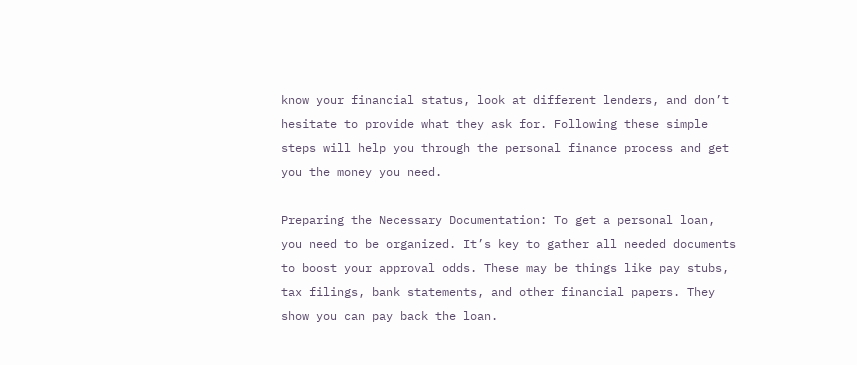know your financial status, look at different lenders, and don’t hesitate to provide what they ask for. Following these simple steps will help you through the personal finance process and get you the money you need.

Preparing the Necessary Documentation: To get a personal loan, you need to be organized. It’s key to gather all needed documents to boost your approval odds. These may be things like pay stubs, tax filings, bank statements, and other financial papers. They show you can pay back the loan.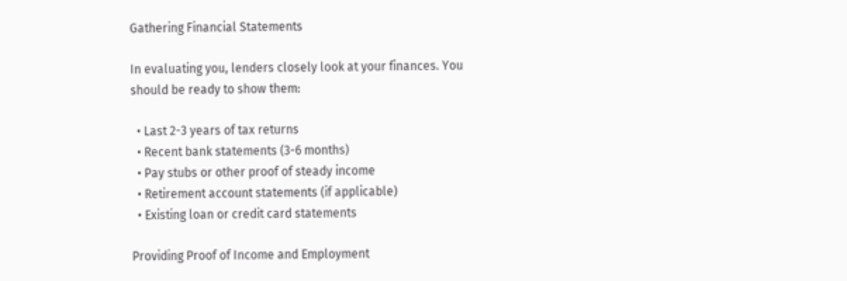Gathering Financial Statements

In evaluating you, lenders closely look at your finances. You should be ready to show them:

  • Last 2-3 years of tax returns
  • Recent bank statements (3-6 months)
  • Pay stubs or other proof of steady income
  • Retirement account statements (if applicable)
  • Existing loan or credit card statements

Providing Proof of Income and Employment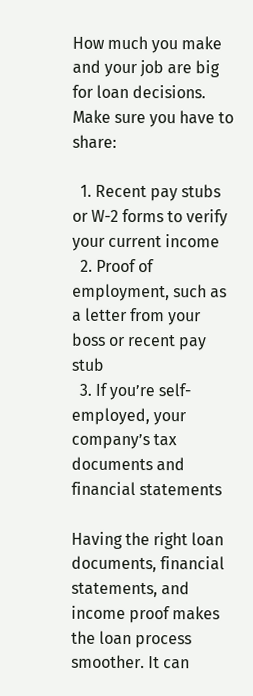How much you make and your job are big for loan decisions. Make sure you have to share:

  1. Recent pay stubs or W-2 forms to verify your current income
  2. Proof of employment, such as a letter from your boss or recent pay stub
  3. If you’re self-employed, your company’s tax documents and financial statements

Having the right loan documents, financial statements, and income proof makes the loan process smoother. It can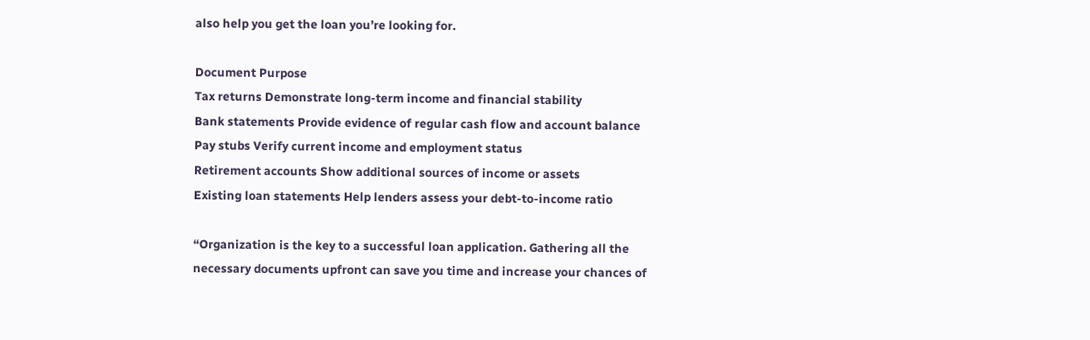also help you get the loan you’re looking for.

Document Purpose
Tax returns Demonstrate long-term income and financial stability
Bank statements Provide evidence of regular cash flow and account balance
Pay stubs Verify current income and employment status
Retirement accounts Show additional sources of income or assets
Existing loan statements Help lenders assess your debt-to-income ratio

“Organization is the key to a successful loan application. Gathering all the necessary documents upfront can save you time and increase your chances of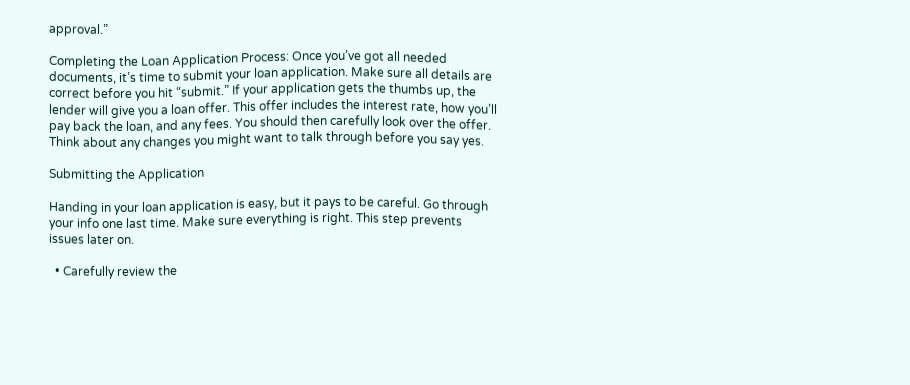approval.”

Completing the Loan Application Process: Once you’ve got all needed documents, it’s time to submit your loan application. Make sure all details are correct before you hit “submit.” If your application gets the thumbs up, the lender will give you a loan offer. This offer includes the interest rate, how you’ll pay back the loan, and any fees. You should then carefully look over the offer. Think about any changes you might want to talk through before you say yes.

Submitting the Application

Handing in your loan application is easy, but it pays to be careful. Go through your info one last time. Make sure everything is right. This step prevents issues later on.

  • Carefully review the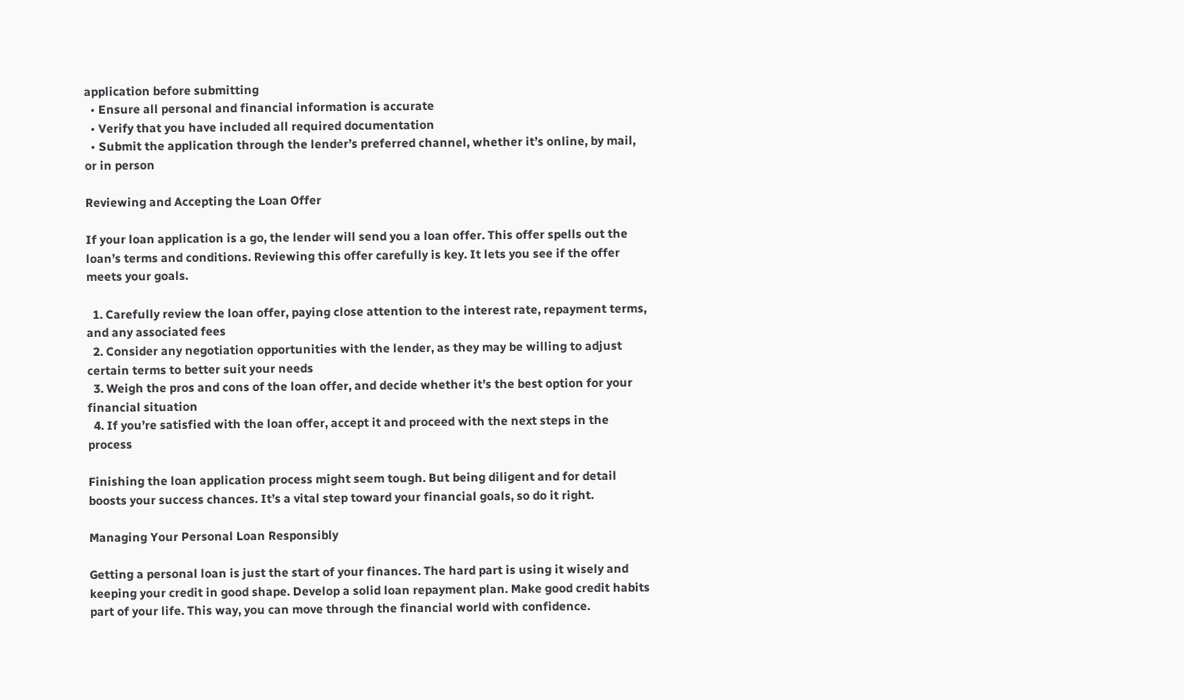application before submitting
  • Ensure all personal and financial information is accurate
  • Verify that you have included all required documentation
  • Submit the application through the lender’s preferred channel, whether it’s online, by mail, or in person

Reviewing and Accepting the Loan Offer

If your loan application is a go, the lender will send you a loan offer. This offer spells out the loan’s terms and conditions. Reviewing this offer carefully is key. It lets you see if the offer meets your goals.

  1. Carefully review the loan offer, paying close attention to the interest rate, repayment terms, and any associated fees
  2. Consider any negotiation opportunities with the lender, as they may be willing to adjust certain terms to better suit your needs
  3. Weigh the pros and cons of the loan offer, and decide whether it’s the best option for your financial situation
  4. If you’re satisfied with the loan offer, accept it and proceed with the next steps in the process

Finishing the loan application process might seem tough. But being diligent and for detail boosts your success chances. It’s a vital step toward your financial goals, so do it right.

Managing Your Personal Loan Responsibly

Getting a personal loan is just the start of your finances. The hard part is using it wisely and keeping your credit in good shape. Develop a solid loan repayment plan. Make good credit habits part of your life. This way, you can move through the financial world with confidence.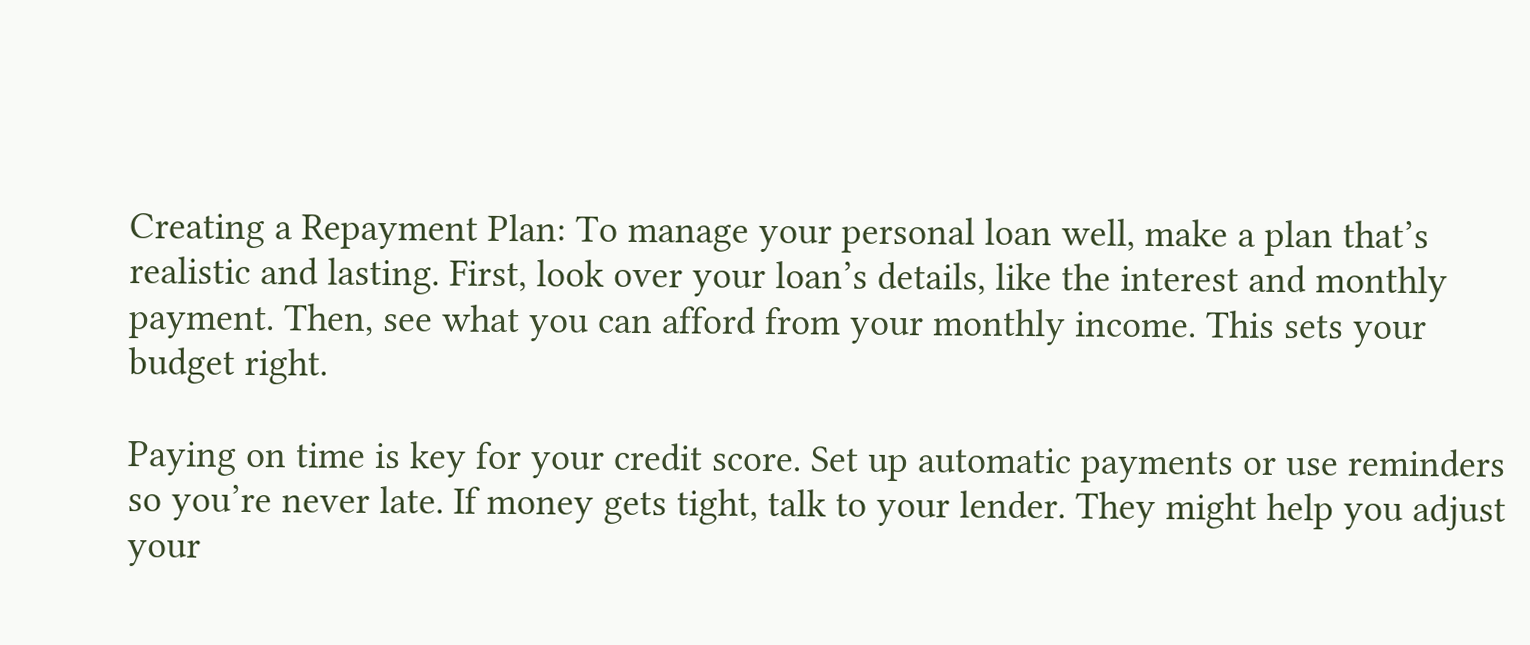Creating a Repayment Plan: To manage your personal loan well, make a plan that’s realistic and lasting. First, look over your loan’s details, like the interest and monthly payment. Then, see what you can afford from your monthly income. This sets your budget right.

Paying on time is key for your credit score. Set up automatic payments or use reminders so you’re never late. If money gets tight, talk to your lender. They might help you adjust your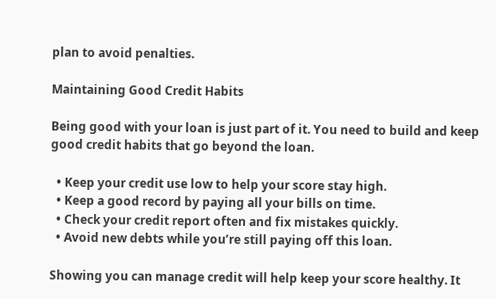plan to avoid penalties.

Maintaining Good Credit Habits

Being good with your loan is just part of it. You need to build and keep good credit habits that go beyond the loan.

  • Keep your credit use low to help your score stay high.
  • Keep a good record by paying all your bills on time.
  • Check your credit report often and fix mistakes quickly.
  • Avoid new debts while you’re still paying off this loan.

Showing you can manage credit will help keep your score healthy. It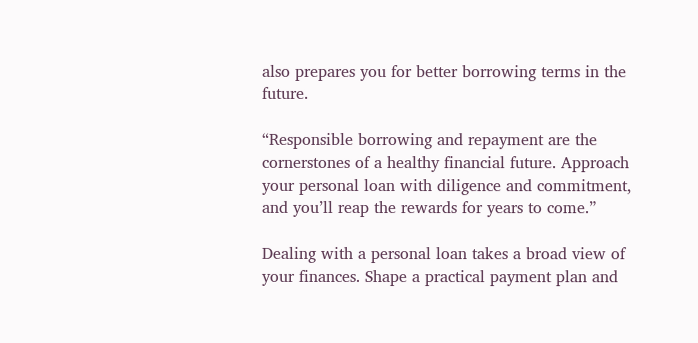also prepares you for better borrowing terms in the future.

“Responsible borrowing and repayment are the cornerstones of a healthy financial future. Approach your personal loan with diligence and commitment, and you’ll reap the rewards for years to come.”

Dealing with a personal loan takes a broad view of your finances. Shape a practical payment plan and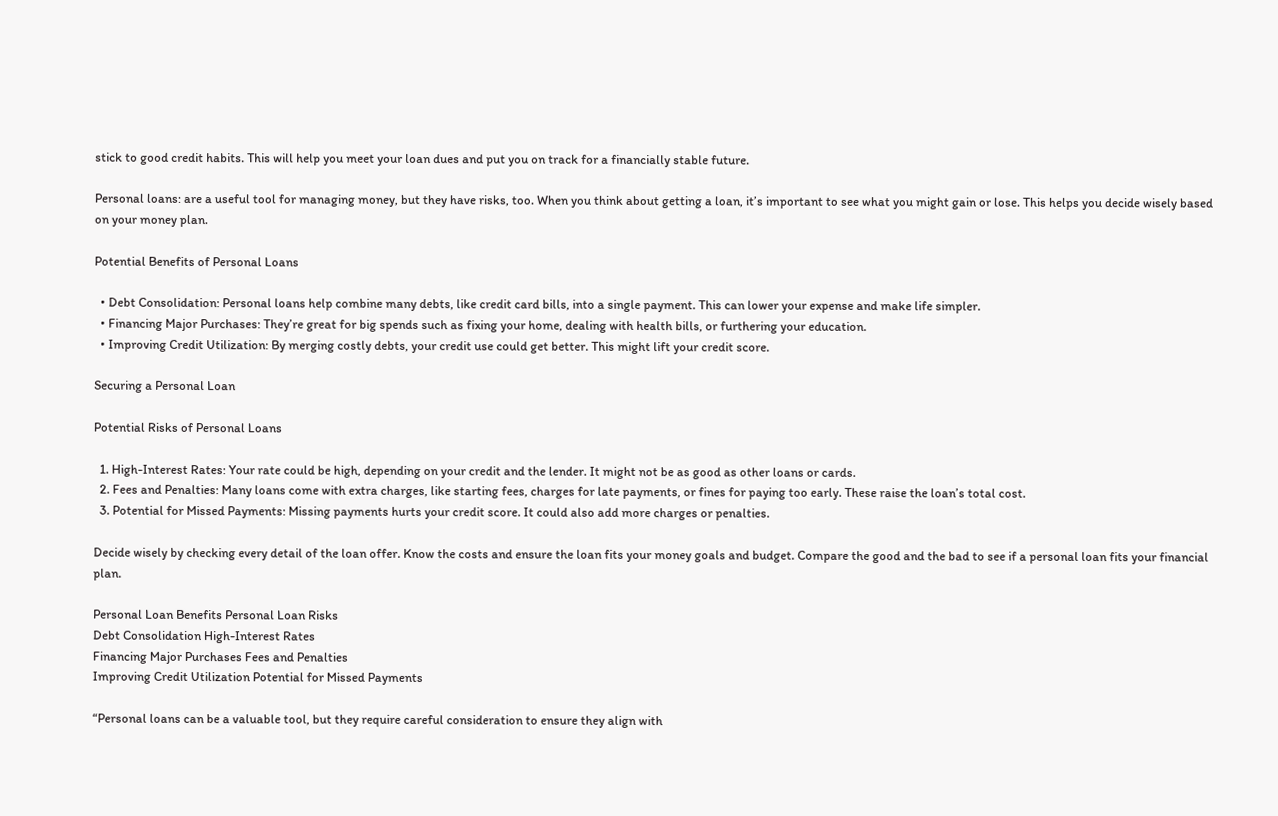stick to good credit habits. This will help you meet your loan dues and put you on track for a financially stable future.

Personal loans: are a useful tool for managing money, but they have risks, too. When you think about getting a loan, it’s important to see what you might gain or lose. This helps you decide wisely based on your money plan.

Potential Benefits of Personal Loans

  • Debt Consolidation: Personal loans help combine many debts, like credit card bills, into a single payment. This can lower your expense and make life simpler.
  • Financing Major Purchases: They’re great for big spends such as fixing your home, dealing with health bills, or furthering your education.
  • Improving Credit Utilization: By merging costly debts, your credit use could get better. This might lift your credit score.

Securing a Personal Loan

Potential Risks of Personal Loans

  1. High-Interest Rates: Your rate could be high, depending on your credit and the lender. It might not be as good as other loans or cards.
  2. Fees and Penalties: Many loans come with extra charges, like starting fees, charges for late payments, or fines for paying too early. These raise the loan’s total cost.
  3. Potential for Missed Payments: Missing payments hurts your credit score. It could also add more charges or penalties.

Decide wisely by checking every detail of the loan offer. Know the costs and ensure the loan fits your money goals and budget. Compare the good and the bad to see if a personal loan fits your financial plan.

Personal Loan Benefits Personal Loan Risks
Debt Consolidation High-Interest Rates
Financing Major Purchases Fees and Penalties
Improving Credit Utilization Potential for Missed Payments

“Personal loans can be a valuable tool, but they require careful consideration to ensure they align with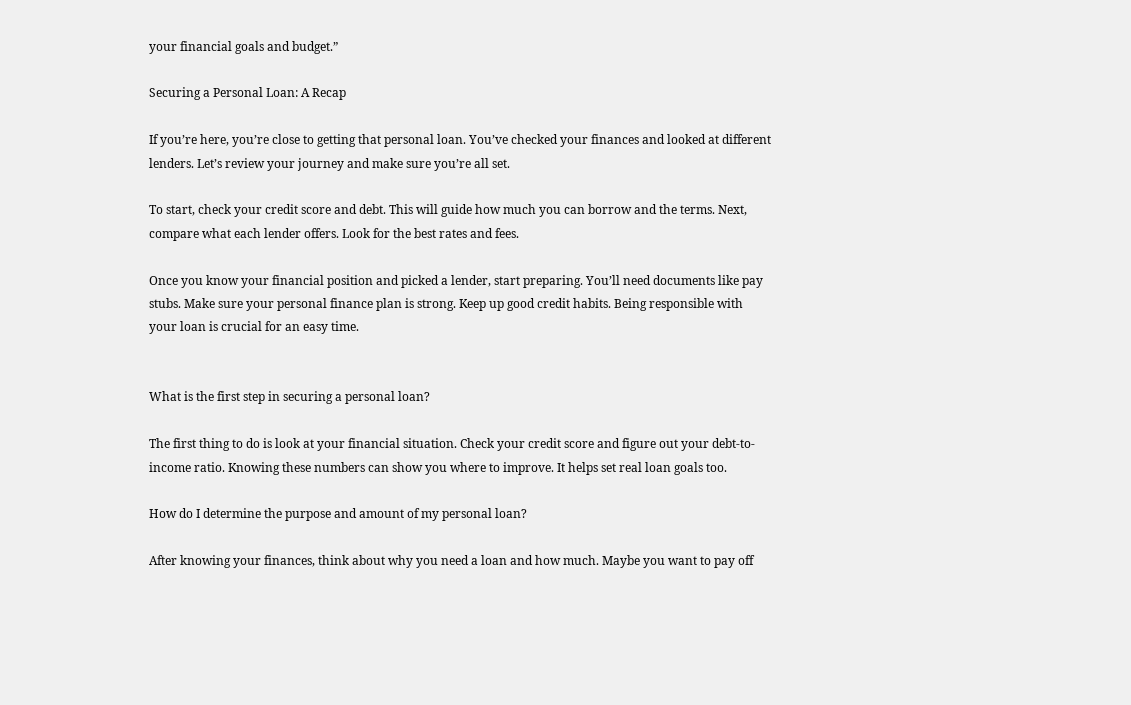your financial goals and budget.”

Securing a Personal Loan: A Recap

If you’re here, you’re close to getting that personal loan. You’ve checked your finances and looked at different lenders. Let’s review your journey and make sure you’re all set.

To start, check your credit score and debt. This will guide how much you can borrow and the terms. Next, compare what each lender offers. Look for the best rates and fees.

Once you know your financial position and picked a lender, start preparing. You’ll need documents like pay stubs. Make sure your personal finance plan is strong. Keep up good credit habits. Being responsible with your loan is crucial for an easy time.


What is the first step in securing a personal loan?

The first thing to do is look at your financial situation. Check your credit score and figure out your debt-to-income ratio. Knowing these numbers can show you where to improve. It helps set real loan goals too.

How do I determine the purpose and amount of my personal loan?

After knowing your finances, think about why you need a loan and how much. Maybe you want to pay off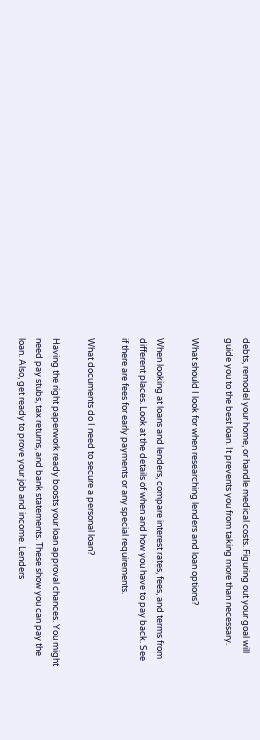debts, remodel your home, or handle medical costs. Figuring out your goal will guide you to the best loan. It prevents you from taking more than necessary.

What should I look for when researching lenders and loan options?

When looking at loans and lenders, compare interest rates, fees, and terms from different places. Look at the details of when and how you have to pay back. See if there are fees for early payments or any special requirements.

What documents do I need to secure a personal loan?

Having the right paperwork ready boosts your loan approval chances. You might need pay stubs, tax returns, and bank statements. These show you can pay the loan. Also, get ready to prove your job and income. Lenders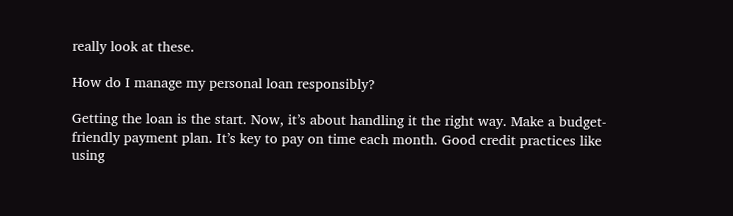really look at these.

How do I manage my personal loan responsibly?

Getting the loan is the start. Now, it’s about handling it the right way. Make a budget-friendly payment plan. It’s key to pay on time each month. Good credit practices like using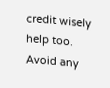credit wisely help too. Avoid any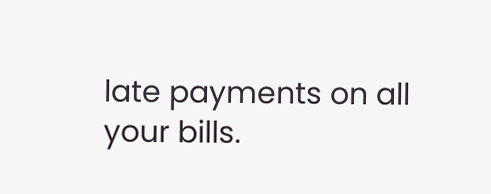late payments on all your bills.